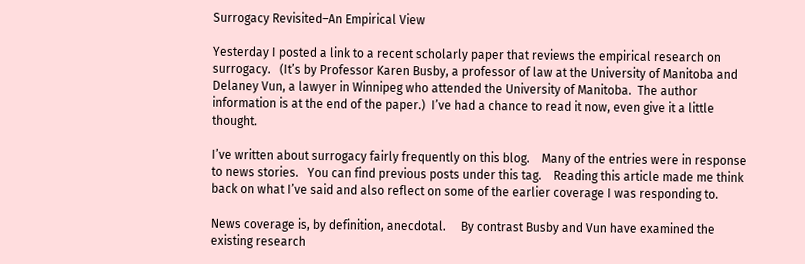Surrogacy Revisited–An Empirical View

Yesterday I posted a link to a recent scholarly paper that reviews the empirical research on surrogacy.   (It’s by Professor Karen Busby, a professor of law at the University of Manitoba and Delaney Vun, a lawyer in Winnipeg who attended the University of Manitoba.  The author information is at the end of the paper.)  I’ve had a chance to read it now, even give it a little thought.

I’ve written about surrogacy fairly frequently on this blog.    Many of the entries were in response to news stories.   You can find previous posts under this tag.    Reading this article made me think back on what I’ve said and also reflect on some of the earlier coverage I was responding to.

News coverage is, by definition, anecdotal.     By contrast Busby and Vun have examined the existing research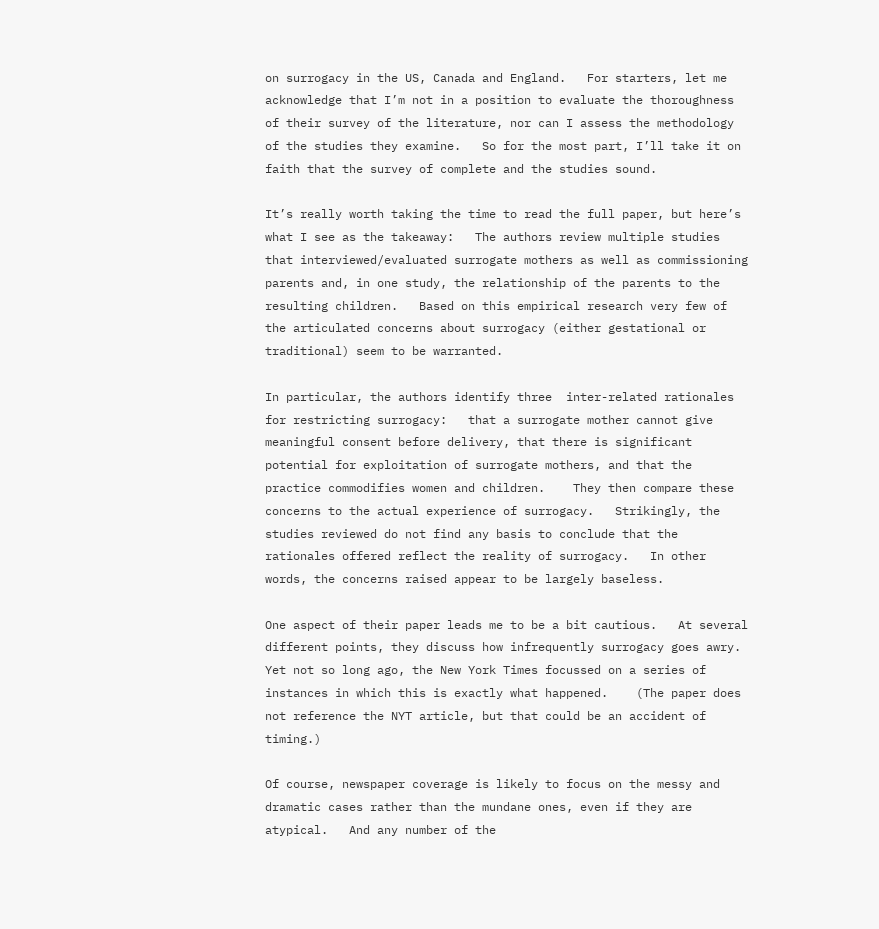on surrogacy in the US, Canada and England.   For starters, let me acknowledge that I’m not in a position to evaluate the thoroughness of their survey of the literature, nor can I assess the methodology of the studies they examine.   So for the most part, I’ll take it on faith that the survey of complete and the studies sound.

It’s really worth taking the time to read the full paper, but here’s what I see as the takeaway:   The authors review multiple studies that interviewed/evaluated surrogate mothers as well as commissioning parents and, in one study, the relationship of the parents to the resulting children.   Based on this empirical research very few of the articulated concerns about surrogacy (either gestational or traditional) seem to be warranted.

In particular, the authors identify three  inter-related rationales for restricting surrogacy:   that a surrogate mother cannot give meaningful consent before delivery, that there is significant potential for exploitation of surrogate mothers, and that the practice commodifies women and children.    They then compare these concerns to the actual experience of surrogacy.   Strikingly, the studies reviewed do not find any basis to conclude that the rationales offered reflect the reality of surrogacy.   In other words, the concerns raised appear to be largely baseless.

One aspect of their paper leads me to be a bit cautious.   At several different points, they discuss how infrequently surrogacy goes awry.   Yet not so long ago, the New York Times focussed on a series of instances in which this is exactly what happened.    (The paper does not reference the NYT article, but that could be an accident of timing.)

Of course, newspaper coverage is likely to focus on the messy and dramatic cases rather than the mundane ones, even if they are atypical.   And any number of the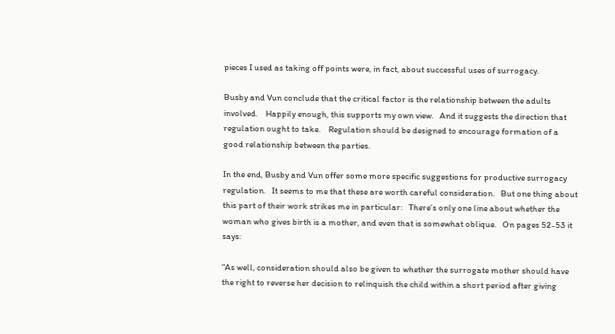pieces I used as taking off points were, in fact, about successful uses of surrogacy.

Busby and Vun conclude that the critical factor is the relationship between the adults involved.    Happily enough, this supports my own view.   And it suggests the direction that regulation ought to take.    Regulation should be designed to encourage formation of a good relationship between the parties.

In the end, Busby and Vun offer some more specific suggestions for productive surrogacy regulation.   It seems to me that these are worth careful consideration.   But one thing about this part of their work strikes me in particular:   There’s only one line about whether the woman who gives birth is a mother, and even that is somewhat oblique.   On pages 52-53 it says:

“As well, consideration should also be given to whether the surrogate mother should have the right to reverse her decision to relinquish the child within a short period after giving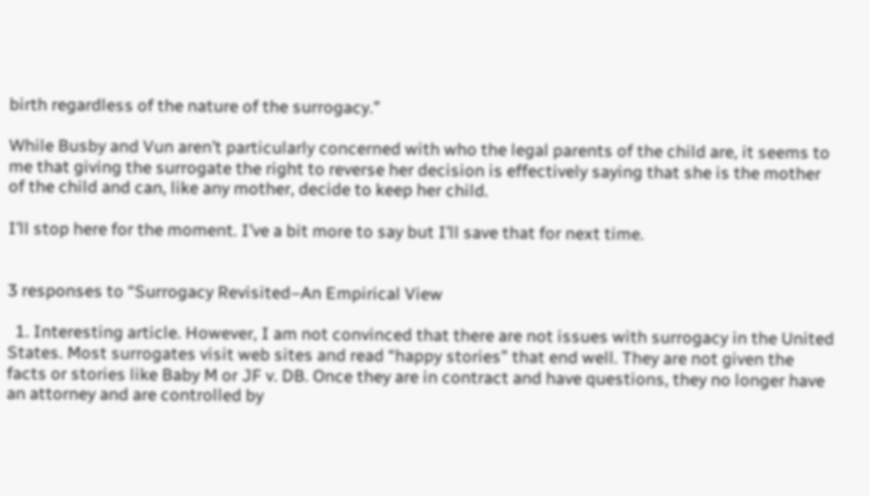birth regardless of the nature of the surrogacy.”

While Busby and Vun aren’t particularly concerned with who the legal parents of the child are, it seems to me that giving the surrogate the right to reverse her decision is effectively saying that she is the mother of the child and can, like any mother, decide to keep her child.

I’ll stop here for the moment. I’ve a bit more to say but I’ll save that for next time.


3 responses to “Surrogacy Revisited–An Empirical View

  1. Interesting article. However, I am not convinced that there are not issues with surrogacy in the United States. Most surrogates visit web sites and read “happy stories” that end well. They are not given the facts or stories like Baby M or JF v. DB. Once they are in contract and have questions, they no longer have an attorney and are controlled by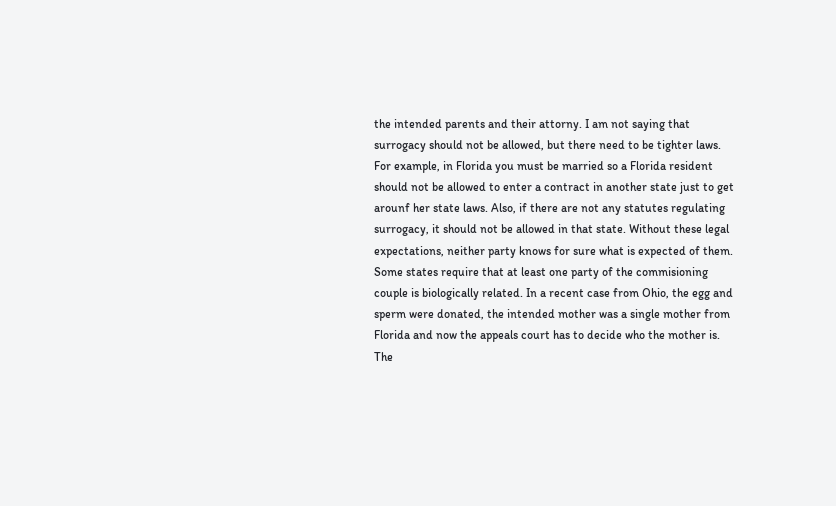the intended parents and their attorny. I am not saying that surrogacy should not be allowed, but there need to be tighter laws. For example, in Florida you must be married so a Florida resident should not be allowed to enter a contract in another state just to get arounf her state laws. Also, if there are not any statutes regulating surrogacy, it should not be allowed in that state. Without these legal expectations, neither party knows for sure what is expected of them. Some states require that at least one party of the commisioning couple is biologically related. In a recent case from Ohio, the egg and sperm were donated, the intended mother was a single mother from Florida and now the appeals court has to decide who the mother is. The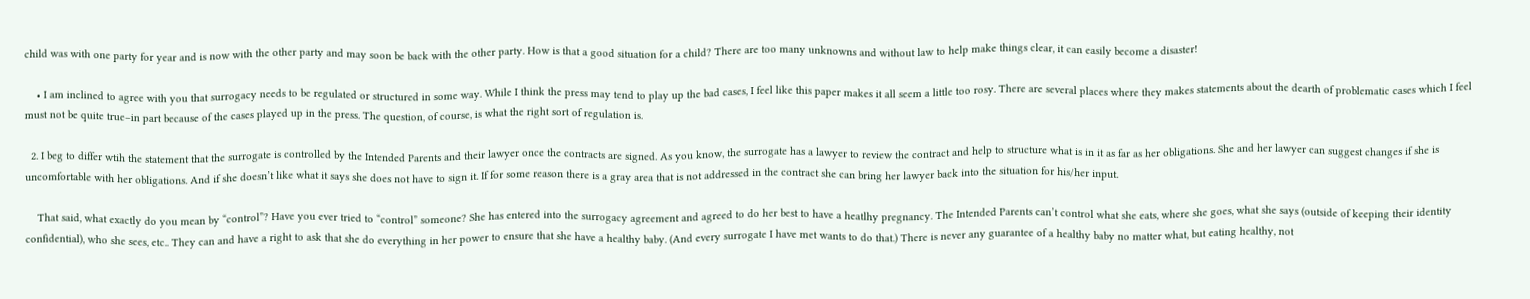child was with one party for year and is now with the other party and may soon be back with the other party. How is that a good situation for a child? There are too many unknowns and without law to help make things clear, it can easily become a disaster!

    • I am inclined to agree with you that surrogacy needs to be regulated or structured in some way. While I think the press may tend to play up the bad cases, I feel like this paper makes it all seem a little too rosy. There are several places where they makes statements about the dearth of problematic cases which I feel must not be quite true–in part because of the cases played up in the press. The question, of course, is what the right sort of regulation is.

  2. I beg to differ wtih the statement that the surrogate is controlled by the Intended Parents and their lawyer once the contracts are signed. As you know, the surrogate has a lawyer to review the contract and help to structure what is in it as far as her obligations. She and her lawyer can suggest changes if she is uncomfortable with her obligations. And if she doesn’t like what it says she does not have to sign it. If for some reason there is a gray area that is not addressed in the contract she can bring her lawyer back into the situation for his/her input.

    That said, what exactly do you mean by “control”? Have you ever tried to “control” someone? She has entered into the surrogacy agreement and agreed to do her best to have a heatlhy pregnancy. The Intended Parents can’t control what she eats, where she goes, what she says (outside of keeping their identity confidential), who she sees, etc.. They can and have a right to ask that she do everything in her power to ensure that she have a healthy baby. (And every surrogate I have met wants to do that.) There is never any guarantee of a healthy baby no matter what, but eating healthy, not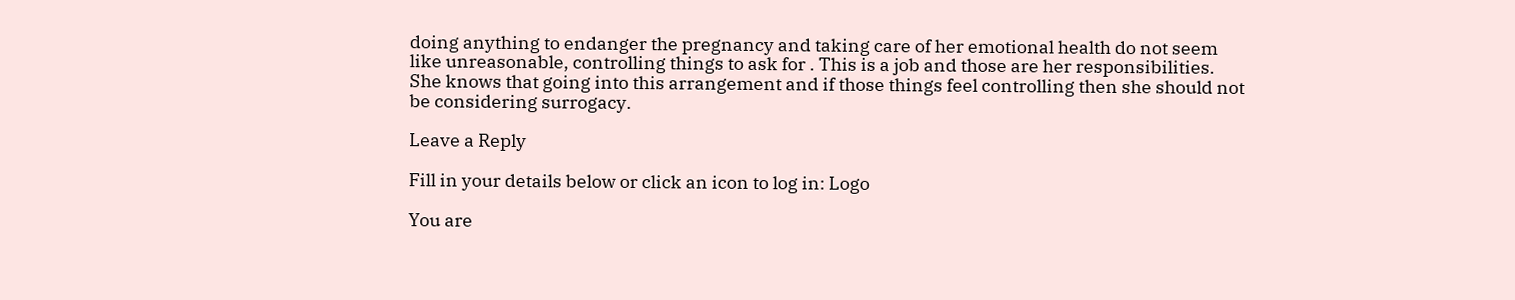doing anything to endanger the pregnancy and taking care of her emotional health do not seem like unreasonable, controlling things to ask for . This is a job and those are her responsibilities. She knows that going into this arrangement and if those things feel controlling then she should not be considering surrogacy.

Leave a Reply

Fill in your details below or click an icon to log in: Logo

You are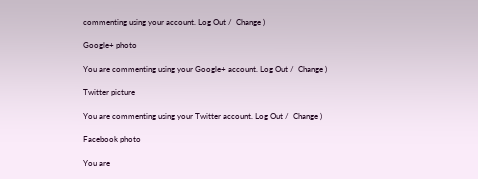commenting using your account. Log Out /  Change )

Google+ photo

You are commenting using your Google+ account. Log Out /  Change )

Twitter picture

You are commenting using your Twitter account. Log Out /  Change )

Facebook photo

You are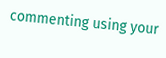commenting using your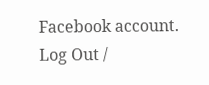Facebook account. Log Out /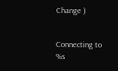Change )


Connecting to %s